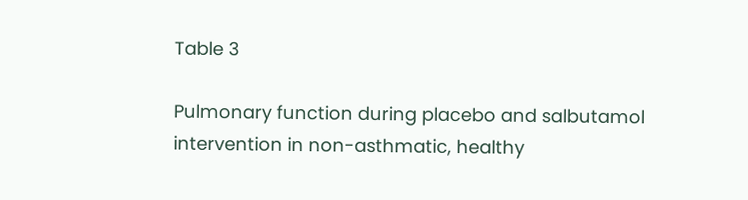Table 3

Pulmonary function during placebo and salbutamol intervention in non-asthmatic, healthy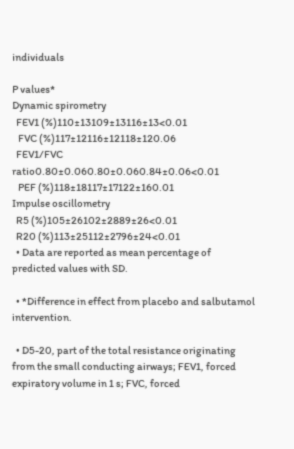individuals

P values*
Dynamic spirometry
  FEV1 (%)110±13109±13116±13<0.01
   FVC (%)117±12116±12118±120.06
  FEV1/FVC ratio0.80±0.060.80±0.060.84±0.06<0.01
   PEF (%)118±18117±17122±160.01
Impulse oscillometry
  R5 (%)105±26102±2889±26<0.01
  R20 (%)113±25112±2796±24<0.01
  • Data are reported as mean percentage of predicted values with SD.

  • *Difference in effect from placebo and salbutamol intervention.

  • D5-20, part of the total resistance originating from the small conducting airways; FEV1, forced expiratory volume in 1 s; FVC, forced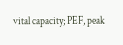vital capacity; PEF, peak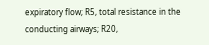expiratory flow; R5, total resistance in the conducting airways; R20,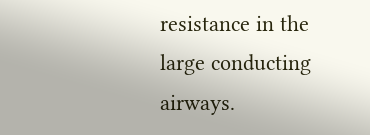resistance in the large conducting airways.